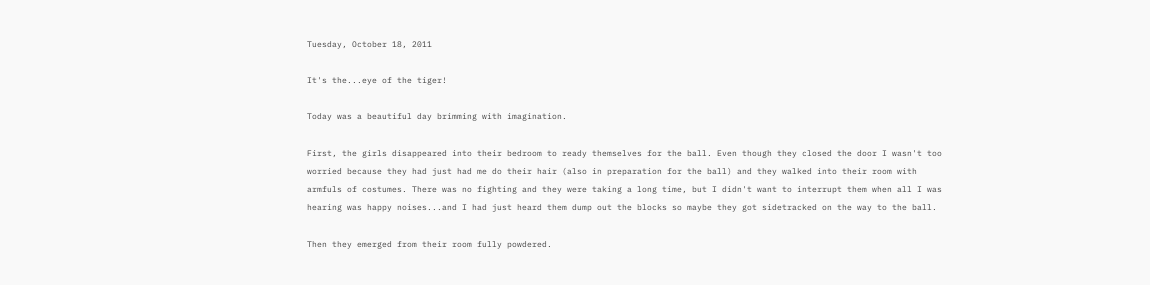Tuesday, October 18, 2011

It's the...eye of the tiger!

Today was a beautiful day brimming with imagination.

First, the girls disappeared into their bedroom to ready themselves for the ball. Even though they closed the door I wasn't too worried because they had just had me do their hair (also in preparation for the ball) and they walked into their room with armfuls of costumes. There was no fighting and they were taking a long time, but I didn't want to interrupt them when all I was hearing was happy noises...and I had just heard them dump out the blocks so maybe they got sidetracked on the way to the ball.

Then they emerged from their room fully powdered.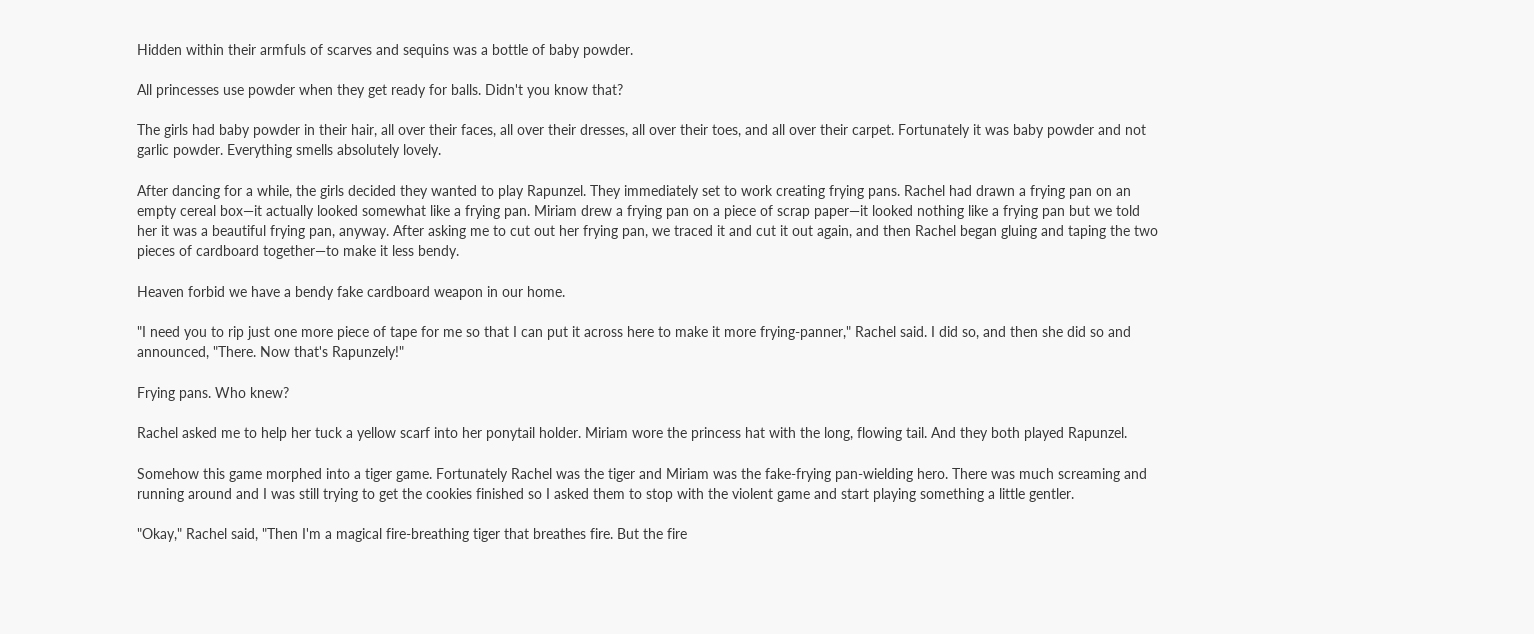Hidden within their armfuls of scarves and sequins was a bottle of baby powder.

All princesses use powder when they get ready for balls. Didn't you know that?

The girls had baby powder in their hair, all over their faces, all over their dresses, all over their toes, and all over their carpet. Fortunately it was baby powder and not garlic powder. Everything smells absolutely lovely.

After dancing for a while, the girls decided they wanted to play Rapunzel. They immediately set to work creating frying pans. Rachel had drawn a frying pan on an empty cereal box—it actually looked somewhat like a frying pan. Miriam drew a frying pan on a piece of scrap paper—it looked nothing like a frying pan but we told her it was a beautiful frying pan, anyway. After asking me to cut out her frying pan, we traced it and cut it out again, and then Rachel began gluing and taping the two pieces of cardboard together—to make it less bendy.

Heaven forbid we have a bendy fake cardboard weapon in our home.

"I need you to rip just one more piece of tape for me so that I can put it across here to make it more frying-panner," Rachel said. I did so, and then she did so and announced, "There. Now that's Rapunzely!"

Frying pans. Who knew?

Rachel asked me to help her tuck a yellow scarf into her ponytail holder. Miriam wore the princess hat with the long, flowing tail. And they both played Rapunzel.

Somehow this game morphed into a tiger game. Fortunately Rachel was the tiger and Miriam was the fake-frying pan-wielding hero. There was much screaming and running around and I was still trying to get the cookies finished so I asked them to stop with the violent game and start playing something a little gentler.

"Okay," Rachel said, "Then I'm a magical fire-breathing tiger that breathes fire. But the fire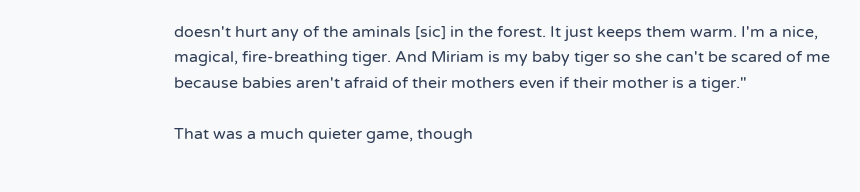doesn't hurt any of the aminals [sic] in the forest. It just keeps them warm. I'm a nice, magical, fire-breathing tiger. And Miriam is my baby tiger so she can't be scared of me because babies aren't afraid of their mothers even if their mother is a tiger."

That was a much quieter game, though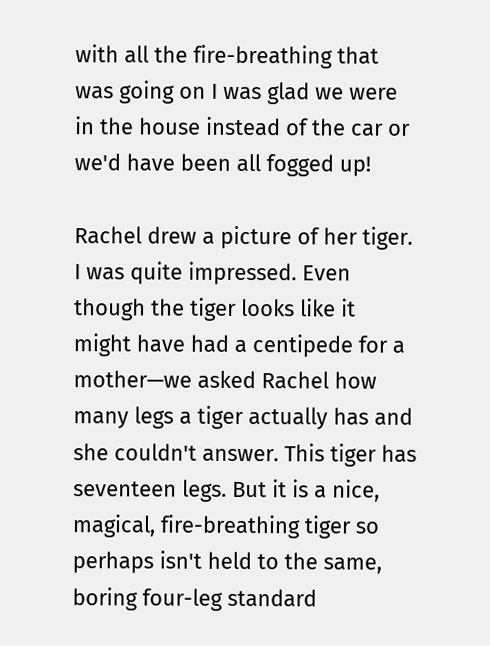with all the fire-breathing that was going on I was glad we were in the house instead of the car or we'd have been all fogged up!

Rachel drew a picture of her tiger. I was quite impressed. Even though the tiger looks like it might have had a centipede for a mother—we asked Rachel how many legs a tiger actually has and she couldn't answer. This tiger has seventeen legs. But it is a nice, magical, fire-breathing tiger so perhaps isn't held to the same, boring four-leg standard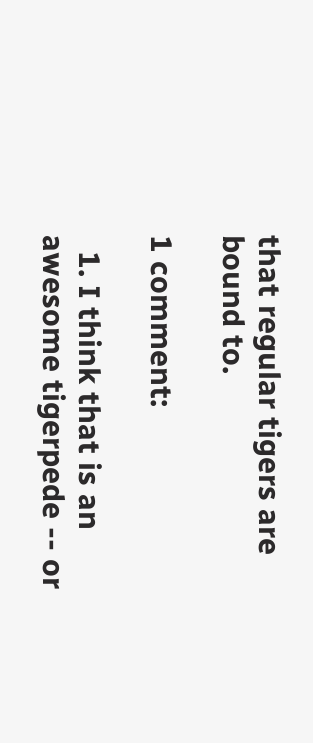that regular tigers are bound to.

1 comment:

  1. I think that is an awesome tigerpede -- or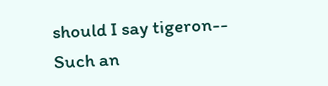should I say tigeron-- Such an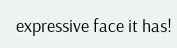expressive face it has!